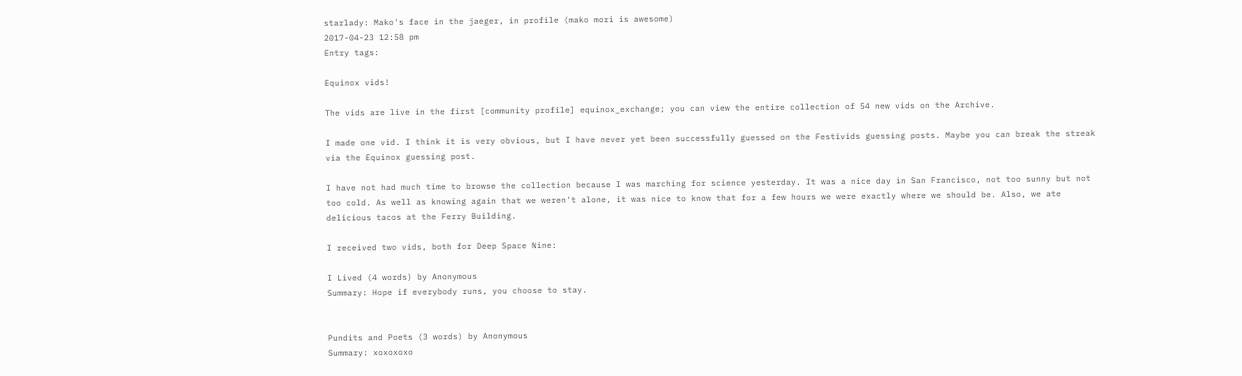starlady: Mako's face in the jaeger, in profile (mako mori is awesome)
2017-04-23 12:58 pm
Entry tags:

Equinox vids!

The vids are live in the first [community profile] equinox_exchange; you can view the entire collection of 54 new vids on the Archive.

I made one vid. I think it is very obvious, but I have never yet been successfully guessed on the Festivids guessing posts. Maybe you can break the streak via the Equinox guessing post.

I have not had much time to browse the collection because I was marching for science yesterday. It was a nice day in San Francisco, not too sunny but not too cold. As well as knowing again that we weren't alone, it was nice to know that for a few hours we were exactly where we should be. Also, we ate delicious tacos at the Ferry Building.

I received two vids, both for Deep Space Nine:

I Lived (4 words) by Anonymous
Summary: Hope if everybody runs, you choose to stay.


Pundits and Poets (3 words) by Anonymous
Summary: xoxoxoxo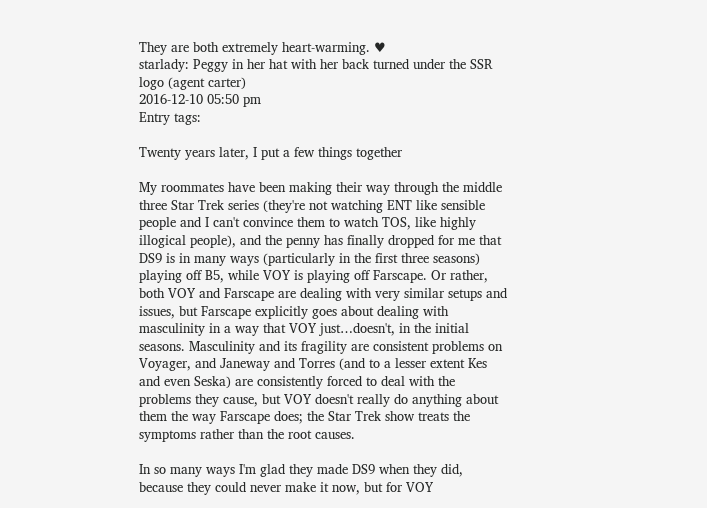They are both extremely heart-warming. ♥
starlady: Peggy in her hat with her back turned under the SSR logo (agent carter)
2016-12-10 05:50 pm
Entry tags:

Twenty years later, I put a few things together

My roommates have been making their way through the middle three Star Trek series (they're not watching ENT like sensible people and I can't convince them to watch TOS, like highly illogical people), and the penny has finally dropped for me that DS9 is in many ways (particularly in the first three seasons) playing off B5, while VOY is playing off Farscape. Or rather, both VOY and Farscape are dealing with very similar setups and issues, but Farscape explicitly goes about dealing with masculinity in a way that VOY just…doesn't, in the initial seasons. Masculinity and its fragility are consistent problems on Voyager, and Janeway and Torres (and to a lesser extent Kes and even Seska) are consistently forced to deal with the problems they cause, but VOY doesn't really do anything about them the way Farscape does; the Star Trek show treats the symptoms rather than the root causes.

In so many ways I'm glad they made DS9 when they did, because they could never make it now, but for VOY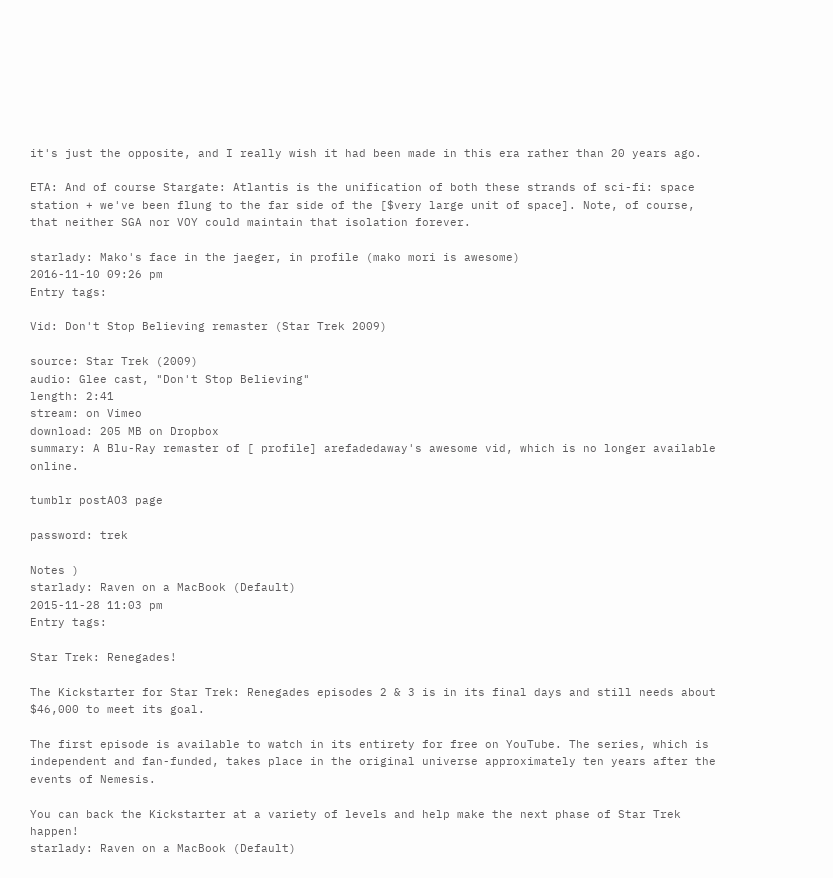it's just the opposite, and I really wish it had been made in this era rather than 20 years ago.

ETA: And of course Stargate: Atlantis is the unification of both these strands of sci-fi: space station + we've been flung to the far side of the [$very large unit of space]. Note, of course, that neither SGA nor VOY could maintain that isolation forever.

starlady: Mako's face in the jaeger, in profile (mako mori is awesome)
2016-11-10 09:26 pm
Entry tags:

Vid: Don't Stop Believing remaster (Star Trek 2009)

source: Star Trek (2009)
audio: Glee cast, "Don't Stop Believing"
length: 2:41
stream: on Vimeo
download: 205 MB on Dropbox
summary: A Blu-Ray remaster of [ profile] arefadedaway's awesome vid, which is no longer available online.

tumblr postAO3 page

password: trek

Notes )
starlady: Raven on a MacBook (Default)
2015-11-28 11:03 pm
Entry tags:

Star Trek: Renegades!

The Kickstarter for Star Trek: Renegades episodes 2 & 3 is in its final days and still needs about $46,000 to meet its goal.

The first episode is available to watch in its entirety for free on YouTube. The series, which is independent and fan-funded, takes place in the original universe approximately ten years after the events of Nemesis.

You can back the Kickstarter at a variety of levels and help make the next phase of Star Trek happen!
starlady: Raven on a MacBook (Default)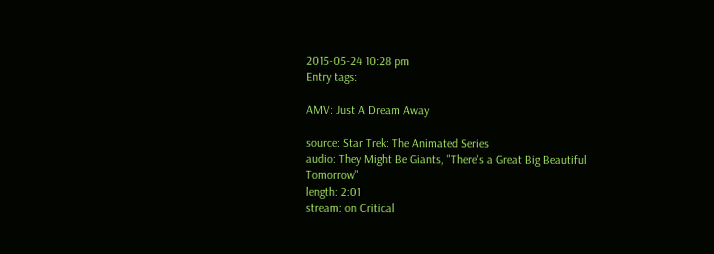2015-05-24 10:28 pm
Entry tags:

AMV: Just A Dream Away

source: Star Trek: The Animated Series
audio: They Might Be Giants, "There's a Great Big Beautiful Tomorrow"
length: 2:01
stream: on Critical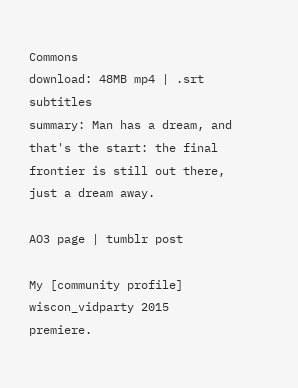Commons
download: 48MB mp4 | .srt subtitles
summary: Man has a dream, and that's the start: the final frontier is still out there, just a dream away.

AO3 page | tumblr post

My [community profile] wiscon_vidparty 2015 premiere.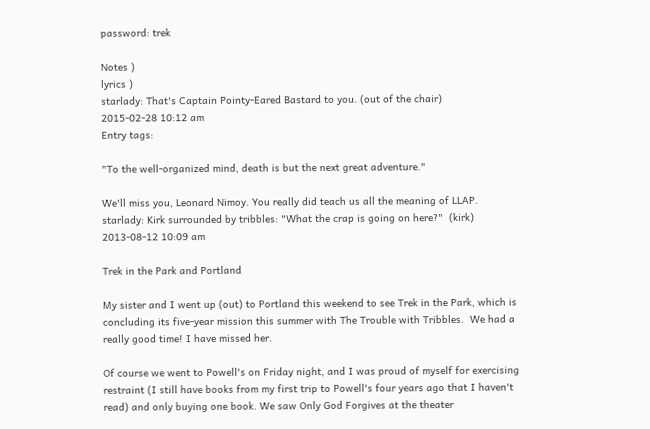password: trek

Notes )
lyrics )
starlady: That's Captain Pointy-Eared Bastard to you. (out of the chair)
2015-02-28 10:12 am
Entry tags:

"To the well-organized mind, death is but the next great adventure."

We'll miss you, Leonard Nimoy. You really did teach us all the meaning of LLAP.
starlady: Kirk surrounded by tribbles: "What the crap is going on here?"  (kirk)
2013-08-12 10:09 am

Trek in the Park and Portland

My sister and I went up (out) to Portland this weekend to see Trek in the Park, which is concluding its five-year mission this summer with The Trouble with Tribbles.  We had a really good time! I have missed her.

Of course we went to Powell's on Friday night, and I was proud of myself for exercising restraint (I still have books from my first trip to Powell's four years ago that I haven't read) and only buying one book. We saw Only God Forgives at the theater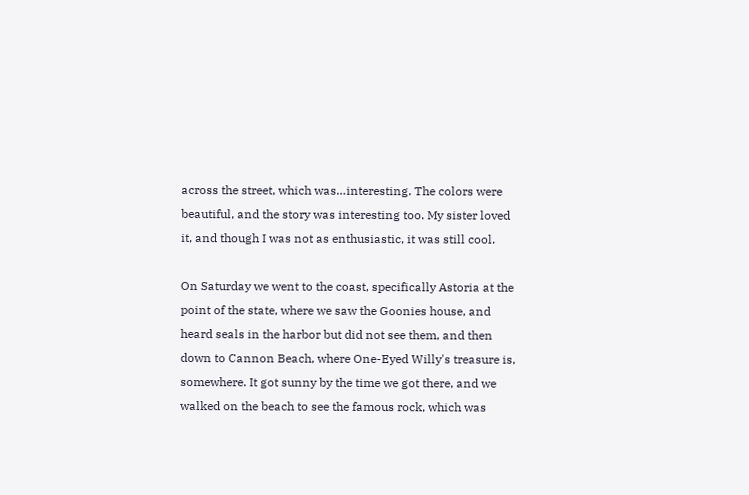across the street, which was…interesting. The colors were beautiful, and the story was interesting too. My sister loved it, and though I was not as enthusiastic, it was still cool.

On Saturday we went to the coast, specifically Astoria at the point of the state, where we saw the Goonies house, and heard seals in the harbor but did not see them, and then down to Cannon Beach, where One-Eyed Willy's treasure is, somewhere. It got sunny by the time we got there, and we walked on the beach to see the famous rock, which was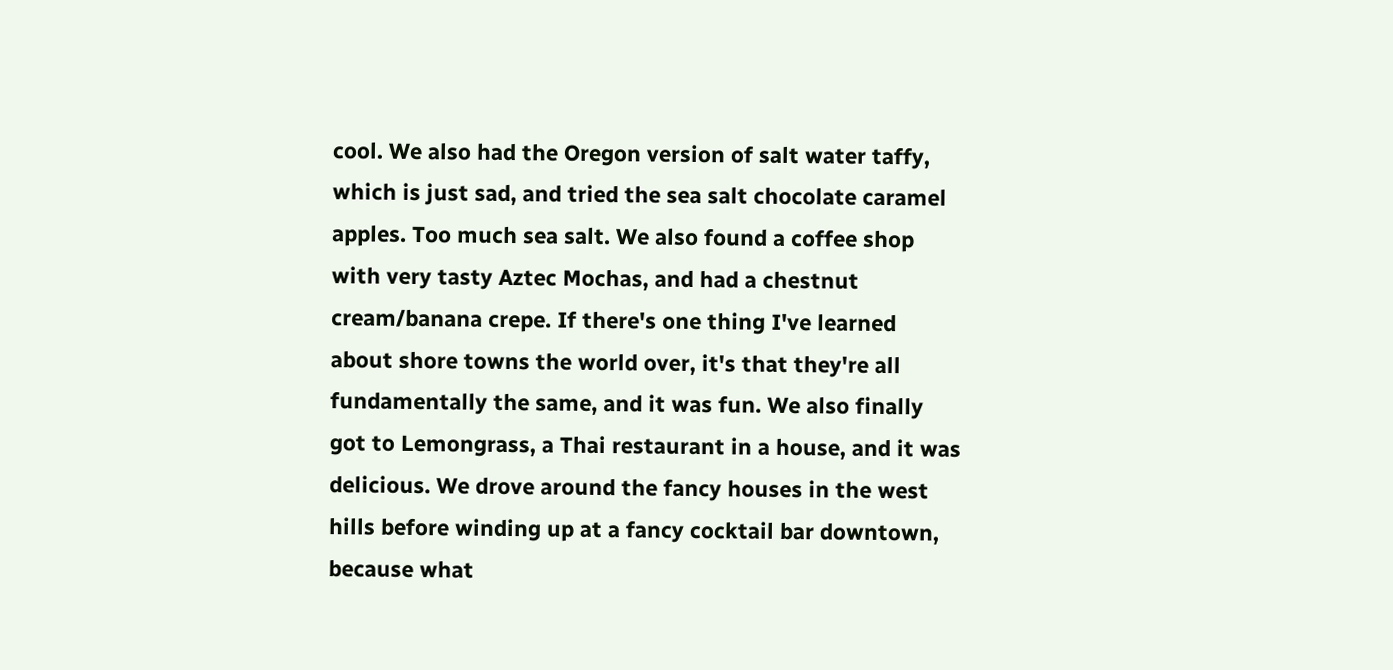cool. We also had the Oregon version of salt water taffy, which is just sad, and tried the sea salt chocolate caramel apples. Too much sea salt. We also found a coffee shop with very tasty Aztec Mochas, and had a chestnut cream/banana crepe. If there's one thing I've learned about shore towns the world over, it's that they're all fundamentally the same, and it was fun. We also finally got to Lemongrass, a Thai restaurant in a house, and it was delicious. We drove around the fancy houses in the west hills before winding up at a fancy cocktail bar downtown, because what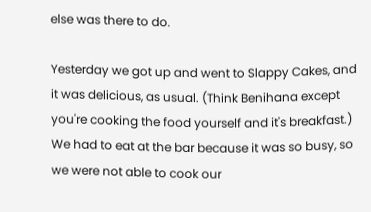else was there to do.

Yesterday we got up and went to Slappy Cakes, and it was delicious, as usual. (Think Benihana except you're cooking the food yourself and it's breakfast.) We had to eat at the bar because it was so busy, so we were not able to cook our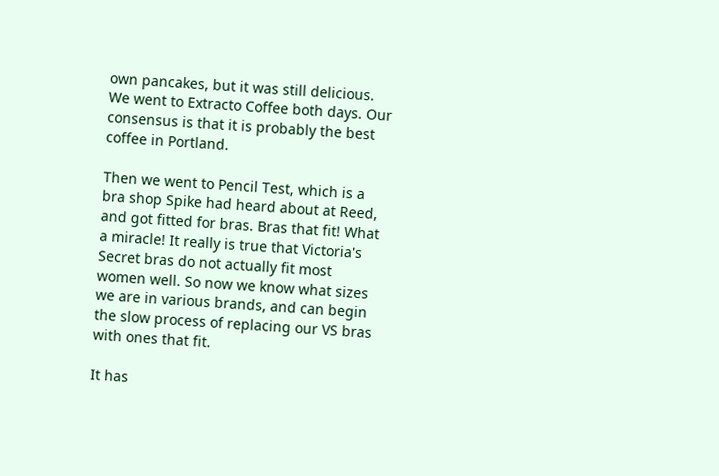own pancakes, but it was still delicious. We went to Extracto Coffee both days. Our consensus is that it is probably the best coffee in Portland.

Then we went to Pencil Test, which is a bra shop Spike had heard about at Reed, and got fitted for bras. Bras that fit! What a miracle! It really is true that Victoria's Secret bras do not actually fit most women well. So now we know what sizes we are in various brands, and can begin the slow process of replacing our VS bras with ones that fit.

It has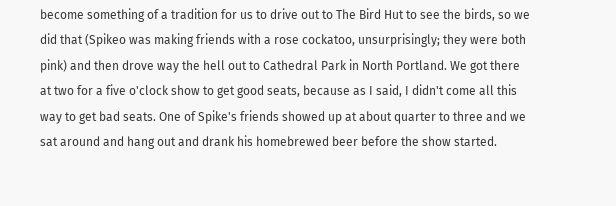become something of a tradition for us to drive out to The Bird Hut to see the birds, so we did that (Spikeo was making friends with a rose cockatoo, unsurprisingly; they were both pink) and then drove way the hell out to Cathedral Park in North Portland. We got there at two for a five o'clock show to get good seats, because as I said, I didn't come all this way to get bad seats. One of Spike's friends showed up at about quarter to three and we sat around and hang out and drank his homebrewed beer before the show started.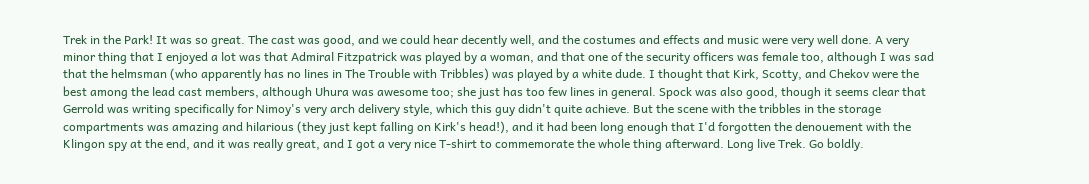Trek in the Park! It was so great. The cast was good, and we could hear decently well, and the costumes and effects and music were very well done. A very minor thing that I enjoyed a lot was that Admiral Fitzpatrick was played by a woman, and that one of the security officers was female too, although I was sad that the helmsman (who apparently has no lines in The Trouble with Tribbles) was played by a white dude. I thought that Kirk, Scotty, and Chekov were the best among the lead cast members, although Uhura was awesome too; she just has too few lines in general. Spock was also good, though it seems clear that Gerrold was writing specifically for Nimoy's very arch delivery style, which this guy didn't quite achieve. But the scene with the tribbles in the storage compartments was amazing and hilarious (they just kept falling on Kirk's head!), and it had been long enough that I'd forgotten the denouement with the Klingon spy at the end, and it was really great, and I got a very nice T-shirt to commemorate the whole thing afterward. Long live Trek. Go boldly.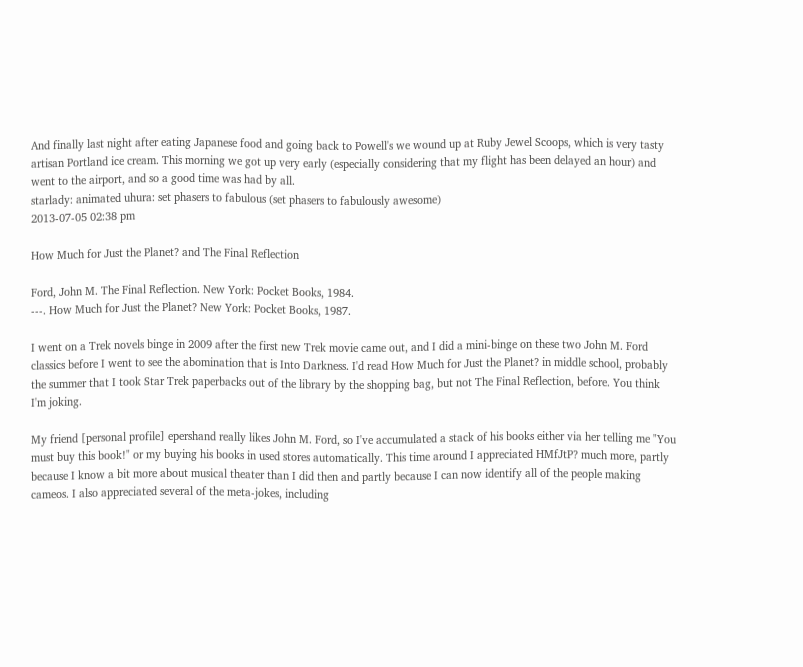And finally last night after eating Japanese food and going back to Powell's we wound up at Ruby Jewel Scoops, which is very tasty artisan Portland ice cream. This morning we got up very early (especially considering that my flight has been delayed an hour) and went to the airport, and so a good time was had by all.
starlady: animated uhura: set phasers to fabulous (set phasers to fabulously awesome)
2013-07-05 02:38 pm

How Much for Just the Planet? and The Final Reflection

Ford, John M. The Final Reflection. New York: Pocket Books, 1984.
---. How Much for Just the Planet? New York: Pocket Books, 1987.

I went on a Trek novels binge in 2009 after the first new Trek movie came out, and I did a mini-binge on these two John M. Ford classics before I went to see the abomination that is Into Darkness. I'd read How Much for Just the Planet? in middle school, probably the summer that I took Star Trek paperbacks out of the library by the shopping bag, but not The Final Reflection, before. You think I'm joking.

My friend [personal profile] epershand really likes John M. Ford, so I've accumulated a stack of his books either via her telling me "You must buy this book!" or my buying his books in used stores automatically. This time around I appreciated HMfJtP? much more, partly because I know a bit more about musical theater than I did then and partly because I can now identify all of the people making cameos. I also appreciated several of the meta-jokes, including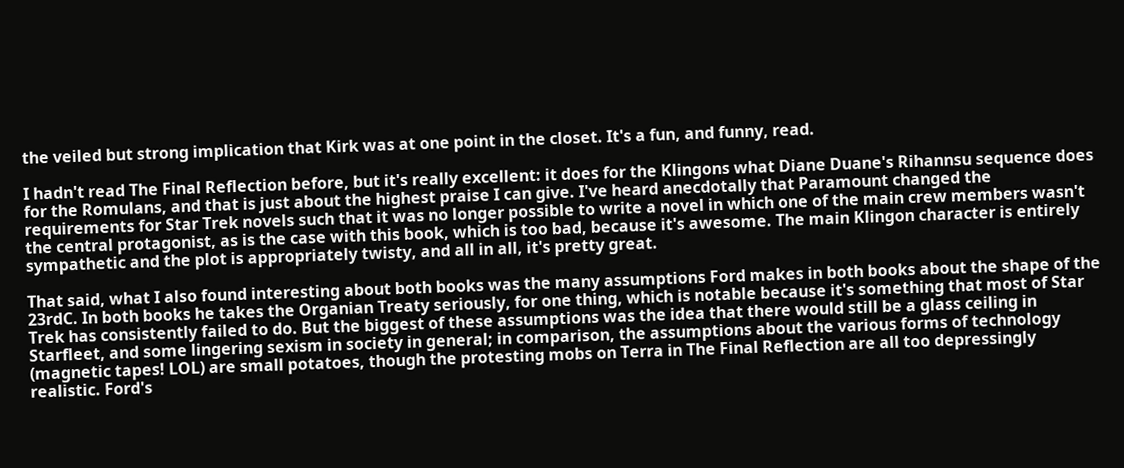the veiled but strong implication that Kirk was at one point in the closet. It's a fun, and funny, read.

I hadn't read The Final Reflection before, but it's really excellent: it does for the Klingons what Diane Duane's Rihannsu sequence does for the Romulans, and that is just about the highest praise I can give. I've heard anecdotally that Paramount changed the requirements for Star Trek novels such that it was no longer possible to write a novel in which one of the main crew members wasn't the central protagonist, as is the case with this book, which is too bad, because it's awesome. The main Klingon character is entirely sympathetic and the plot is appropriately twisty, and all in all, it's pretty great.

That said, what I also found interesting about both books was the many assumptions Ford makes in both books about the shape of the 23rdC. In both books he takes the Organian Treaty seriously, for one thing, which is notable because it's something that most of Star Trek has consistently failed to do. But the biggest of these assumptions was the idea that there would still be a glass ceiling in Starfleet, and some lingering sexism in society in general; in comparison, the assumptions about the various forms of technology (magnetic tapes! LOL) are small potatoes, though the protesting mobs on Terra in The Final Reflection are all too depressingly realistic. Ford's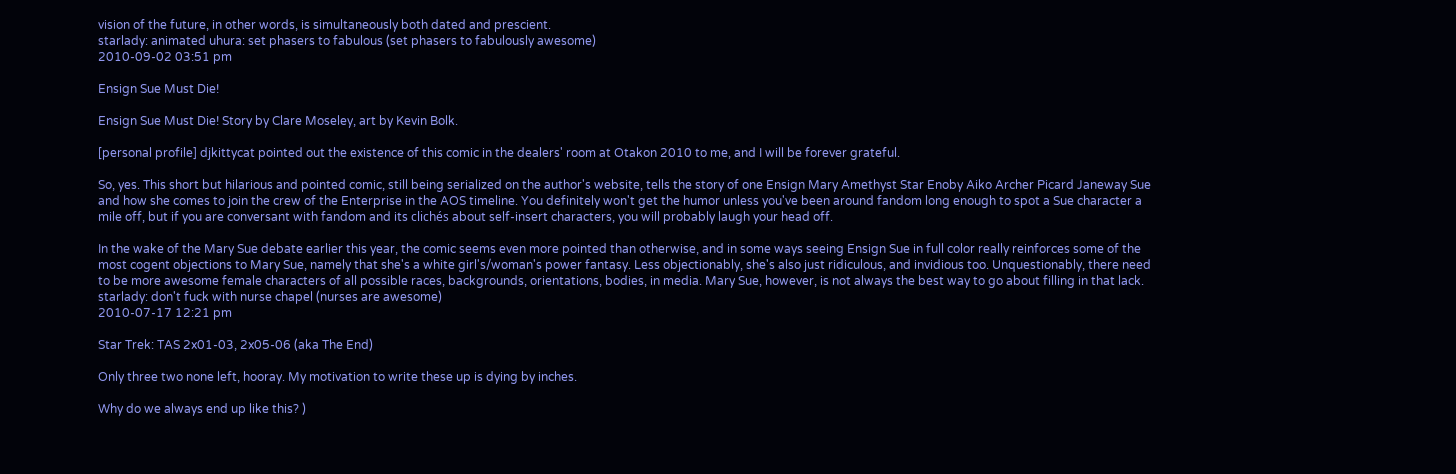vision of the future, in other words, is simultaneously both dated and prescient.
starlady: animated uhura: set phasers to fabulous (set phasers to fabulously awesome)
2010-09-02 03:51 pm

Ensign Sue Must Die!

Ensign Sue Must Die! Story by Clare Moseley, art by Kevin Bolk.

[personal profile] djkittycat pointed out the existence of this comic in the dealers' room at Otakon 2010 to me, and I will be forever grateful.

So, yes. This short but hilarious and pointed comic, still being serialized on the author's website, tells the story of one Ensign Mary Amethyst Star Enoby Aiko Archer Picard Janeway Sue and how she comes to join the crew of the Enterprise in the AOS timeline. You definitely won't get the humor unless you've been around fandom long enough to spot a Sue character a mile off, but if you are conversant with fandom and its clichés about self-insert characters, you will probably laugh your head off.

In the wake of the Mary Sue debate earlier this year, the comic seems even more pointed than otherwise, and in some ways seeing Ensign Sue in full color really reinforces some of the most cogent objections to Mary Sue, namely that she's a white girl's/woman's power fantasy. Less objectionably, she's also just ridiculous, and invidious too. Unquestionably, there need to be more awesome female characters of all possible races, backgrounds, orientations, bodies, in media. Mary Sue, however, is not always the best way to go about filling in that lack.
starlady: don't fuck with nurse chapel (nurses are awesome)
2010-07-17 12:21 pm

Star Trek: TAS 2x01-03, 2x05-06 (aka The End)

Only three two none left, hooray. My motivation to write these up is dying by inches.

Why do we always end up like this? )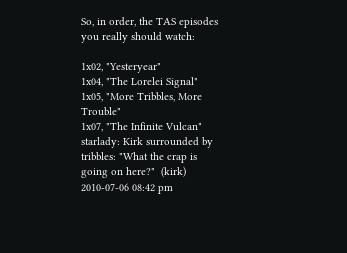So, in order, the TAS episodes you really should watch:

1x02, "Yesteryear"
1x04, "The Lorelei Signal"
1x05, "More Tribbles, More Trouble"
1x07, "The Infinite Vulcan"
starlady: Kirk surrounded by tribbles: "What the crap is going on here?"  (kirk)
2010-07-06 08:42 pm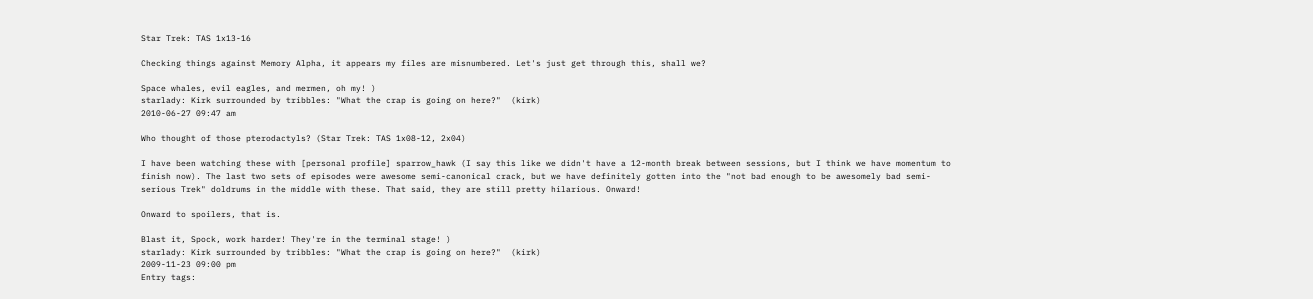Star Trek: TAS 1x13-16

Checking things against Memory Alpha, it appears my files are misnumbered. Let's just get through this, shall we?

Space whales, evil eagles, and mermen, oh my! )
starlady: Kirk surrounded by tribbles: "What the crap is going on here?"  (kirk)
2010-06-27 09:47 am

Who thought of those pterodactyls? (Star Trek: TAS 1x08-12, 2x04)

I have been watching these with [personal profile] sparrow_hawk (I say this like we didn't have a 12-month break between sessions, but I think we have momentum to finish now). The last two sets of episodes were awesome semi-canonical crack, but we have definitely gotten into the "not bad enough to be awesomely bad semi-serious Trek" doldrums in the middle with these. That said, they are still pretty hilarious. Onward!

Onward to spoilers, that is.

Blast it, Spock, work harder! They're in the terminal stage! )
starlady: Kirk surrounded by tribbles: "What the crap is going on here?"  (kirk)
2009-11-23 09:00 pm
Entry tags: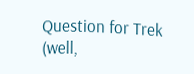Question for Trek (well,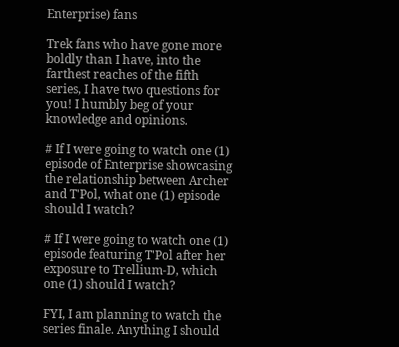Enterprise) fans

Trek fans who have gone more boldly than I have, into the farthest reaches of the fifth series, I have two questions for you! I humbly beg of your knowledge and opinions.

# If I were going to watch one (1) episode of Enterprise showcasing the relationship between Archer and T'Pol, what one (1) episode should I watch?

# If I were going to watch one (1) episode featuring T'Pol after her exposure to Trellium-D, which one (1) should I watch?

FYI, I am planning to watch the series finale. Anything I should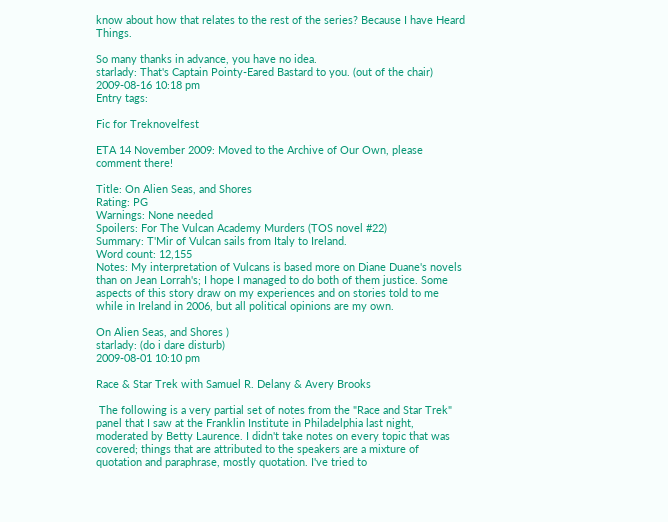know about how that relates to the rest of the series? Because I have Heard Things.

So many thanks in advance, you have no idea.
starlady: That's Captain Pointy-Eared Bastard to you. (out of the chair)
2009-08-16 10:18 pm
Entry tags:

Fic for Treknovelfest

ETA 14 November 2009: Moved to the Archive of Our Own, please comment there!

Title: On Alien Seas, and Shores
Rating: PG
Warnings: None needed
Spoilers: For The Vulcan Academy Murders (TOS novel #22)
Summary: T'Mir of Vulcan sails from Italy to Ireland.
Word count: 12,155
Notes: My interpretation of Vulcans is based more on Diane Duane's novels than on Jean Lorrah's; I hope I managed to do both of them justice. Some aspects of this story draw on my experiences and on stories told to me while in Ireland in 2006, but all political opinions are my own.

On Alien Seas, and Shores )
starlady: (do i dare disturb)
2009-08-01 10:10 pm

Race & Star Trek with Samuel R. Delany & Avery Brooks

 The following is a very partial set of notes from the "Race and Star Trek" panel that I saw at the Franklin Institute in Philadelphia last night, moderated by Betty Laurence. I didn't take notes on every topic that was covered; things that are attributed to the speakers are a mixture of quotation and paraphrase, mostly quotation. I've tried to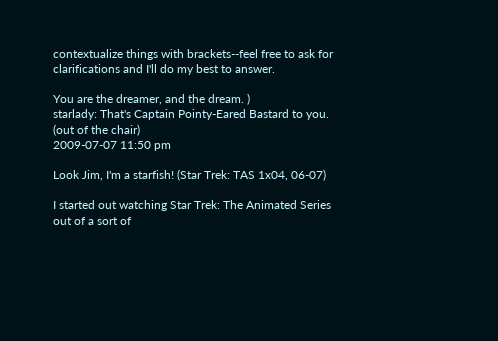contextualize things with brackets--feel free to ask for clarifications and I'll do my best to answer.

You are the dreamer, and the dream. )
starlady: That's Captain Pointy-Eared Bastard to you. (out of the chair)
2009-07-07 11:50 pm

Look Jim, I'm a starfish! (Star Trek: TAS 1x04, 06-07)

I started out watching Star Trek: The Animated Series out of a sort of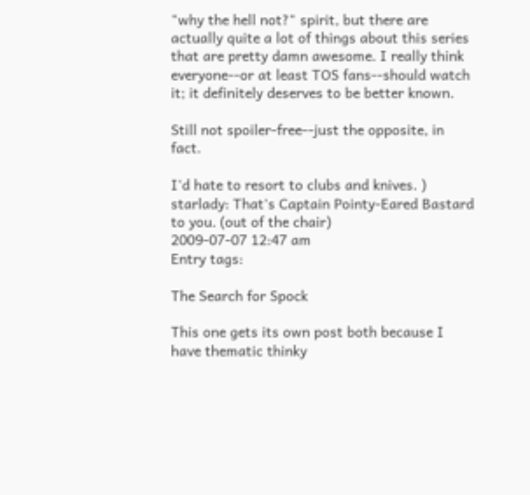"why the hell not?" spirit, but there are actually quite a lot of things about this series that are pretty damn awesome. I really think everyone--or at least TOS fans--should watch it; it definitely deserves to be better known.

Still not spoiler-free--just the opposite, in fact.

I'd hate to resort to clubs and knives. )
starlady: That's Captain Pointy-Eared Bastard to you. (out of the chair)
2009-07-07 12:47 am
Entry tags:

The Search for Spock

This one gets its own post both because I have thematic thinky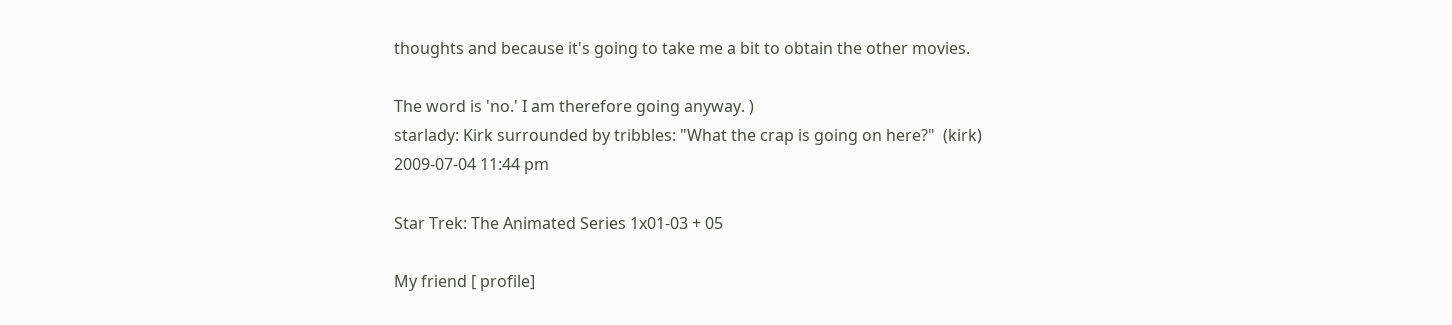thoughts and because it's going to take me a bit to obtain the other movies.

The word is 'no.' I am therefore going anyway. )
starlady: Kirk surrounded by tribbles: "What the crap is going on here?"  (kirk)
2009-07-04 11:44 pm

Star Trek: The Animated Series 1x01-03 + 05

My friend [ profile]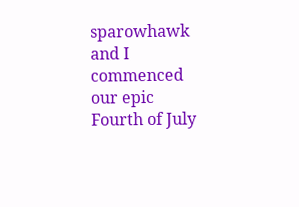sparowhawk and I commenced our epic Fourth of July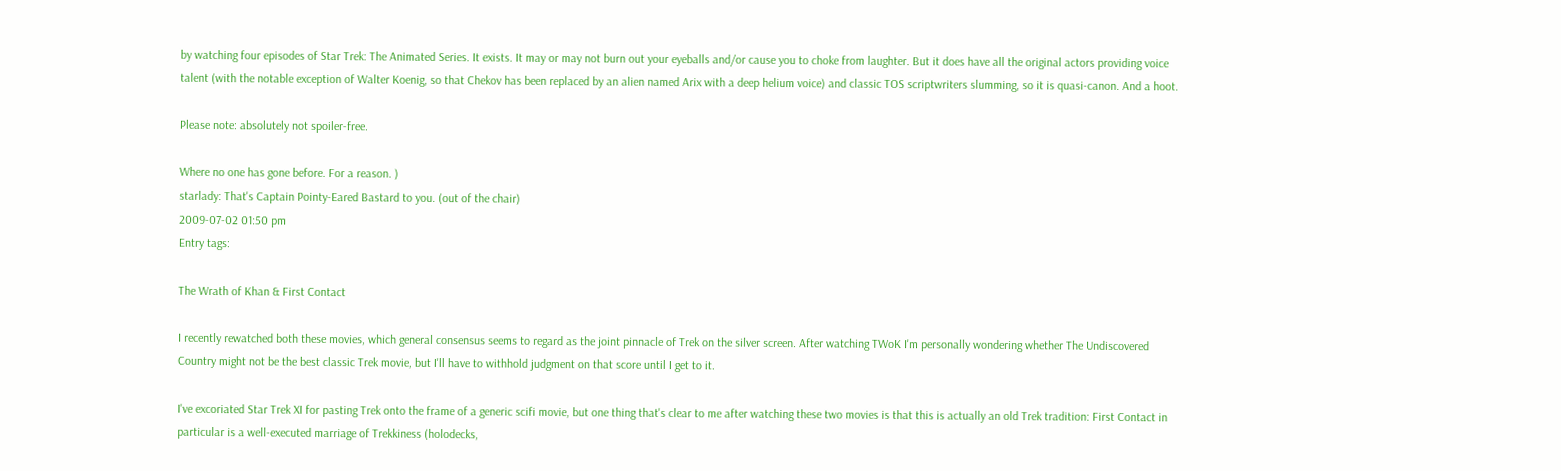by watching four episodes of Star Trek: The Animated Series. It exists. It may or may not burn out your eyeballs and/or cause you to choke from laughter. But it does have all the original actors providing voice talent (with the notable exception of Walter Koenig, so that Chekov has been replaced by an alien named Arix with a deep helium voice) and classic TOS scriptwriters slumming, so it is quasi-canon. And a hoot.

Please note: absolutely not spoiler-free.

Where no one has gone before. For a reason. )
starlady: That's Captain Pointy-Eared Bastard to you. (out of the chair)
2009-07-02 01:50 pm
Entry tags:

The Wrath of Khan & First Contact

I recently rewatched both these movies, which general consensus seems to regard as the joint pinnacle of Trek on the silver screen. After watching TWoK I'm personally wondering whether The Undiscovered Country might not be the best classic Trek movie, but I'll have to withhold judgment on that score until I get to it.

I've excoriated Star Trek XI for pasting Trek onto the frame of a generic scifi movie, but one thing that's clear to me after watching these two movies is that this is actually an old Trek tradition: First Contact in particular is a well-executed marriage of Trekkiness (holodecks,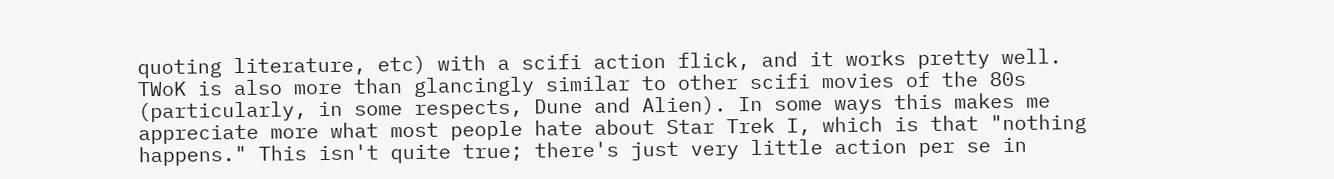quoting literature, etc) with a scifi action flick, and it works pretty well. TWoK is also more than glancingly similar to other scifi movies of the 80s (particularly, in some respects, Dune and Alien). In some ways this makes me appreciate more what most people hate about Star Trek I, which is that "nothing happens." This isn't quite true; there's just very little action per se in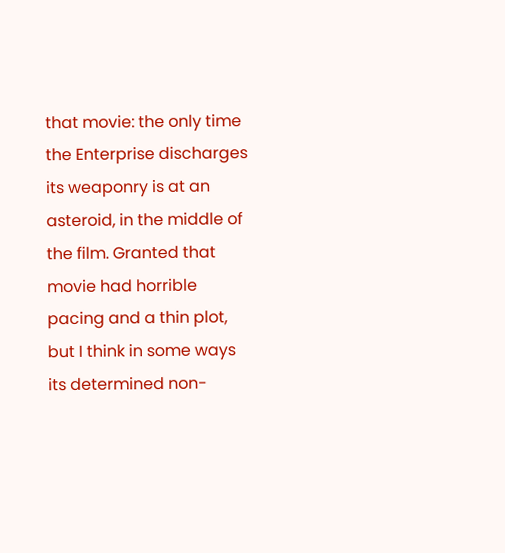that movie: the only time the Enterprise discharges its weaponry is at an asteroid, in the middle of the film. Granted that movie had horrible pacing and a thin plot, but I think in some ways its determined non-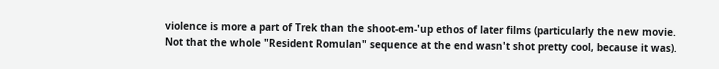violence is more a part of Trek than the shoot-em-'up ethos of later films (particularly the new movie. Not that the whole "Resident Romulan" sequence at the end wasn't shot pretty cool, because it was).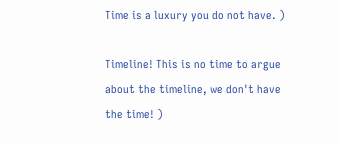Time is a luxury you do not have. )

Timeline! This is no time to argue about the timeline, we don't have the time! )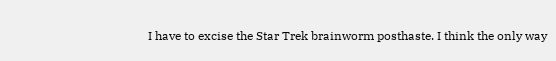I have to excise the Star Trek brainworm posthaste. I think the only way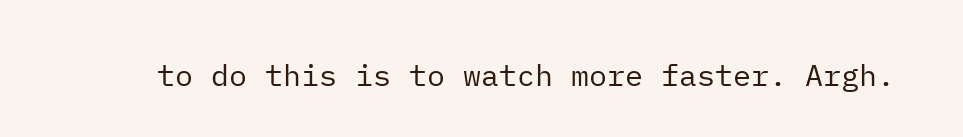to do this is to watch more faster. Argh.